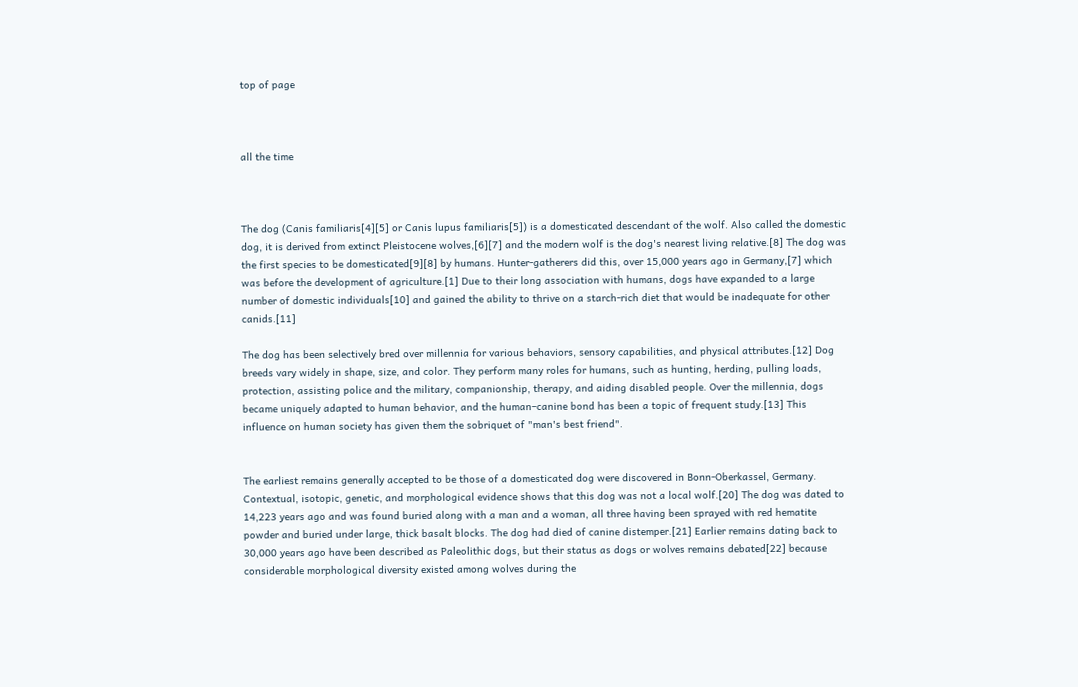top of page



all the time



The dog (Canis familiaris[4][5] or Canis lupus familiaris[5]) is a domesticated descendant of the wolf. Also called the domestic dog, it is derived from extinct Pleistocene wolves,[6][7] and the modern wolf is the dog's nearest living relative.[8] The dog was the first species to be domesticated[9][8] by humans. Hunter-gatherers did this, over 15,000 years ago in Germany,[7] which was before the development of agriculture.[1] Due to their long association with humans, dogs have expanded to a large number of domestic individuals[10] and gained the ability to thrive on a starch-rich diet that would be inadequate for other canids.[11]

The dog has been selectively bred over millennia for various behaviors, sensory capabilities, and physical attributes.[12] Dog breeds vary widely in shape, size, and color. They perform many roles for humans, such as hunting, herding, pulling loads, protection, assisting police and the military, companionship, therapy, and aiding disabled people. Over the millennia, dogs became uniquely adapted to human behavior, and the human–canine bond has been a topic of frequent study.[13] This influence on human society has given them the sobriquet of "man's best friend".


The earliest remains generally accepted to be those of a domesticated dog were discovered in Bonn-Oberkassel, Germany. Contextual, isotopic, genetic, and morphological evidence shows that this dog was not a local wolf.[20] The dog was dated to 14,223 years ago and was found buried along with a man and a woman, all three having been sprayed with red hematite powder and buried under large, thick basalt blocks. The dog had died of canine distemper.[21] Earlier remains dating back to 30,000 years ago have been described as Paleolithic dogs, but their status as dogs or wolves remains debated[22] because considerable morphological diversity existed among wolves during the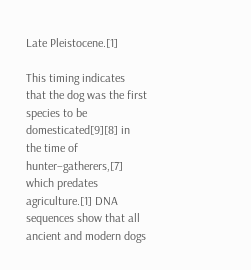Late Pleistocene.[1]

This timing indicates that the dog was the first species to be domesticated[9][8] in the time of hunter–gatherers,[7] which predates agriculture.[1] DNA sequences show that all ancient and modern dogs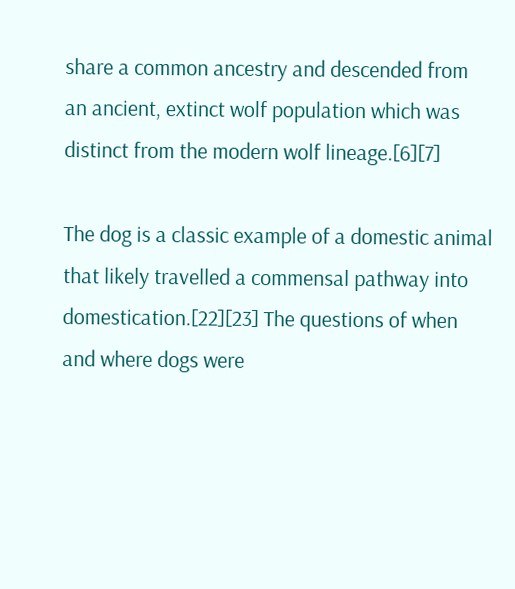share a common ancestry and descended from an ancient, extinct wolf population which was distinct from the modern wolf lineage.[6][7]

The dog is a classic example of a domestic animal that likely travelled a commensal pathway into domestication.[22][23] The questions of when and where dogs were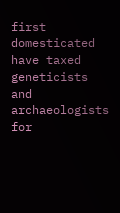first domesticated have taxed geneticists and archaeologists for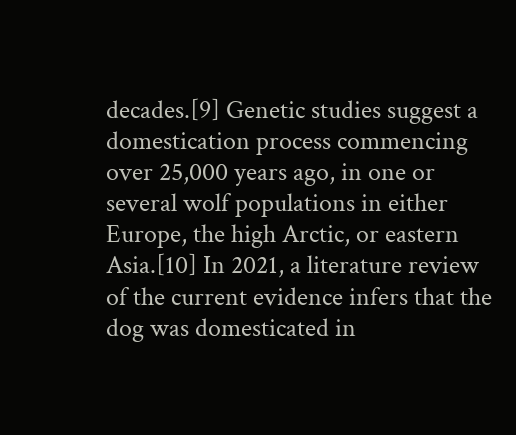decades.[9] Genetic studies suggest a domestication process commencing over 25,000 years ago, in one or several wolf populations in either Europe, the high Arctic, or eastern Asia.[10] In 2021, a literature review of the current evidence infers that the dog was domesticated in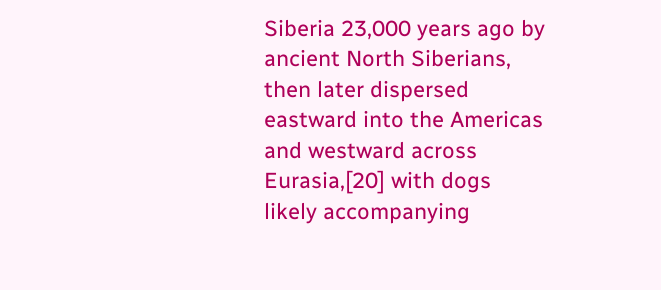Siberia 23,000 years ago by ancient North Siberians, then later dispersed eastward into the Americas and westward across Eurasia,[20] with dogs likely accompanying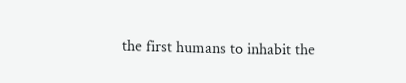the first humans to inhabit the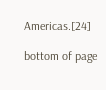Americas.[24]

bottom of page